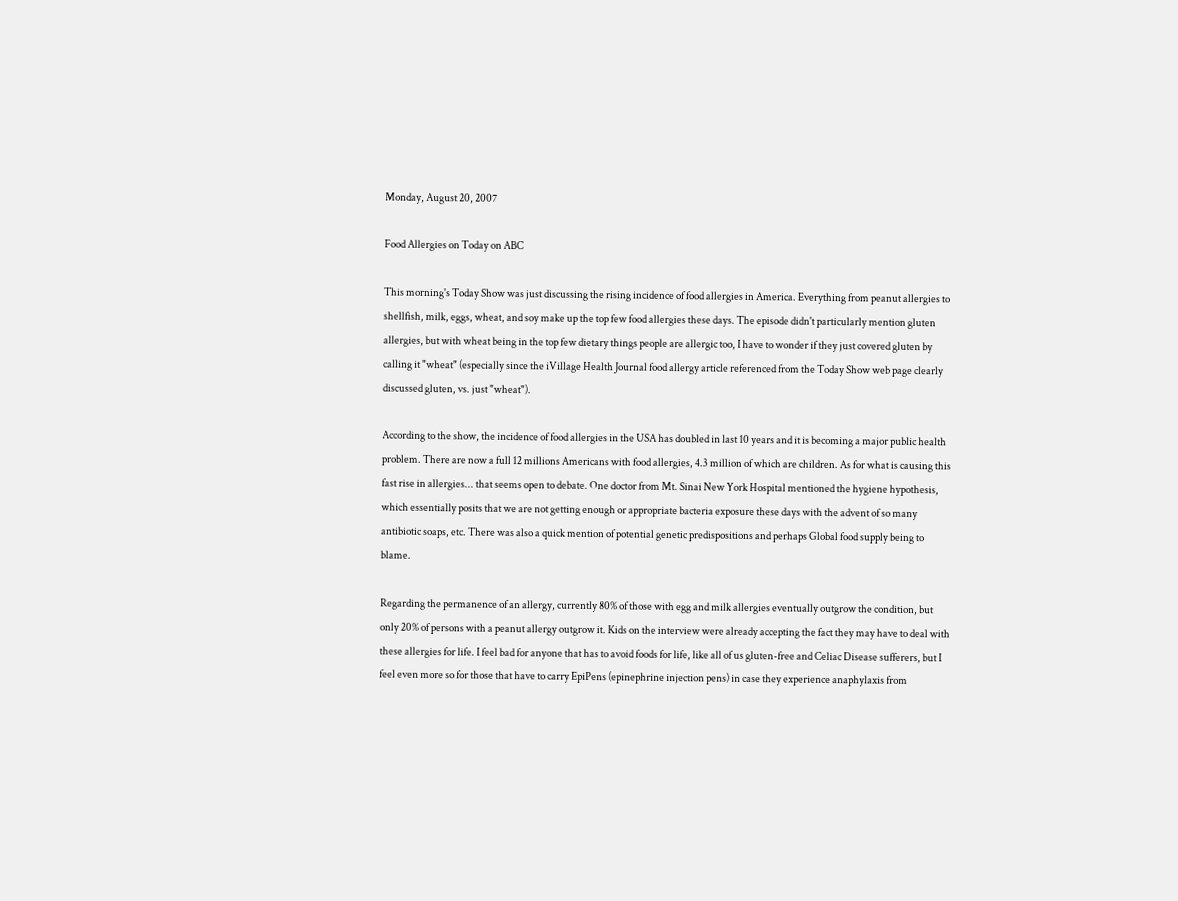Monday, August 20, 2007

Food Allergies on Today on ABC

This morning's Today Show was just discussing the rising incidence of food allergies in America. Everything from peanut allergies to shellfish, milk, eggs, wheat, and soy make up the top few food allergies these days. The episode didn't particularly mention gluten allergies, but with wheat being in the top few dietary things people are allergic too, I have to wonder if they just covered gluten by calling it "wheat" (especially since the iVillage Health Journal food allergy article referenced from the Today Show web page clearly discussed gluten, vs. just "wheat").

According to the show, the incidence of food allergies in the USA has doubled in last 10 years and it is becoming a major public health problem. There are now a full 12 millions Americans with food allergies, 4.3 million of which are children. As for what is causing this fast rise in allergies... that seems open to debate. One doctor from Mt. Sinai New York Hospital mentioned the hygiene hypothesis, which essentially posits that we are not getting enough or appropriate bacteria exposure these days with the advent of so many antibiotic soaps, etc. There was also a quick mention of potential genetic predispositions and perhaps Global food supply being to blame.

Regarding the permanence of an allergy, currently 80% of those with egg and milk allergies eventually outgrow the condition, but only 20% of persons with a peanut allergy outgrow it. Kids on the interview were already accepting the fact they may have to deal with these allergies for life. I feel bad for anyone that has to avoid foods for life, like all of us gluten-free and Celiac Disease sufferers, but I feel even more so for those that have to carry EpiPens (epinephrine injection pens) in case they experience anaphylaxis from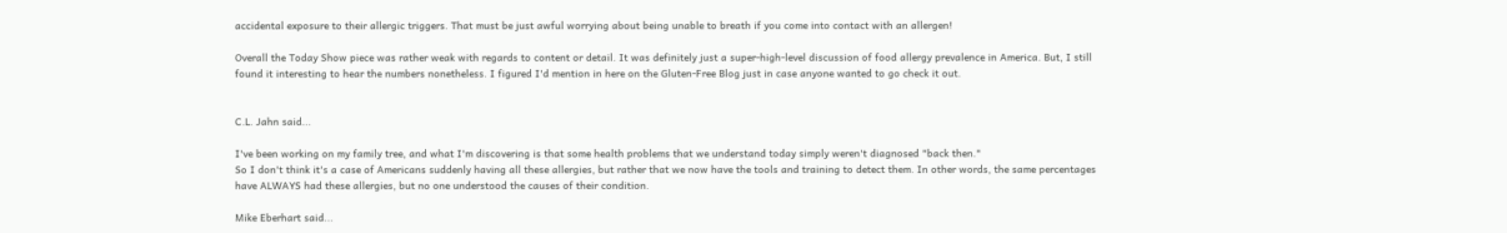accidental exposure to their allergic triggers. That must be just awful worrying about being unable to breath if you come into contact with an allergen!

Overall the Today Show piece was rather weak with regards to content or detail. It was definitely just a super-high-level discussion of food allergy prevalence in America. But, I still found it interesting to hear the numbers nonetheless. I figured I'd mention in here on the Gluten-Free Blog just in case anyone wanted to go check it out.


C.L. Jahn said...

I've been working on my family tree, and what I'm discovering is that some health problems that we understand today simply weren't diagnosed "back then."
So I don't think it's a case of Americans suddenly having all these allergies, but rather that we now have the tools and training to detect them. In other words, the same percentages have ALWAYS had these allergies, but no one understood the causes of their condition.

Mike Eberhart said...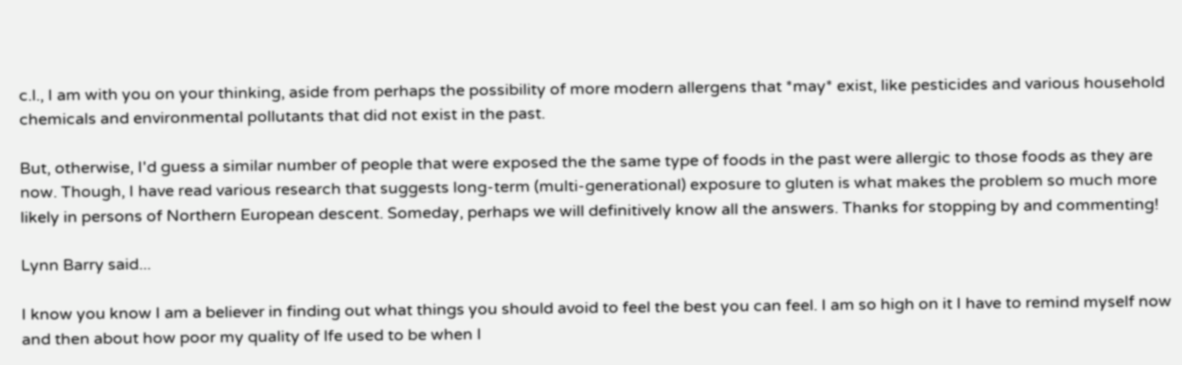c.l., I am with you on your thinking, aside from perhaps the possibility of more modern allergens that *may* exist, like pesticides and various household chemicals and environmental pollutants that did not exist in the past.

But, otherwise, I'd guess a similar number of people that were exposed the the same type of foods in the past were allergic to those foods as they are now. Though, I have read various research that suggests long-term (multi-generational) exposure to gluten is what makes the problem so much more likely in persons of Northern European descent. Someday, perhaps we will definitively know all the answers. Thanks for stopping by and commenting!

Lynn Barry said...

I know you know I am a believer in finding out what things you should avoid to feel the best you can feel. I am so high on it I have to remind myself now and then about how poor my quality of lfe used to be when I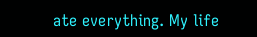ate everything. My life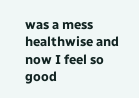was a mess healthwise and now I feel so good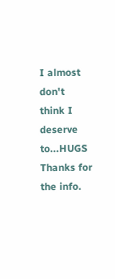I almost don't think I deserve to...HUGS Thanks for the info.